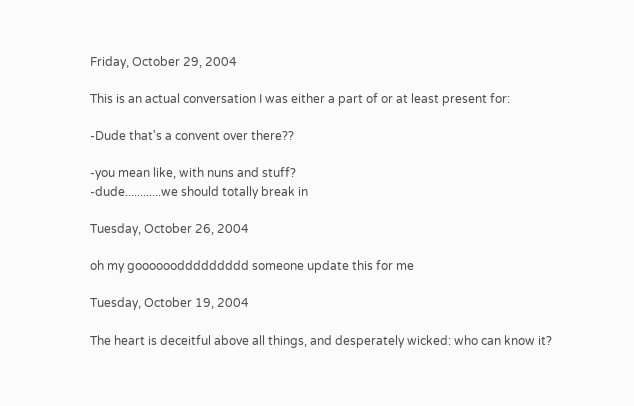Friday, October 29, 2004

This is an actual conversation I was either a part of or at least present for:

-Dude that's a convent over there??

-you mean like, with nuns and stuff?
-dude............we should totally break in

Tuesday, October 26, 2004

oh my gooooooddddddddd someone update this for me

Tuesday, October 19, 2004

The heart is deceitful above all things, and desperately wicked: who can know it?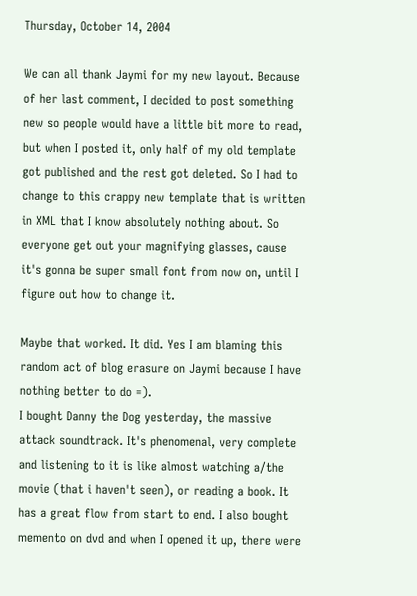Thursday, October 14, 2004

We can all thank Jaymi for my new layout. Because of her last comment, I decided to post something new so people would have a little bit more to read, but when I posted it, only half of my old template got published and the rest got deleted. So I had to change to this crappy new template that is written in XML that I know absolutely nothing about. So everyone get out your magnifying glasses, cause it's gonna be super small font from now on, until I figure out how to change it.

Maybe that worked. It did. Yes I am blaming this random act of blog erasure on Jaymi because I have nothing better to do =).
I bought Danny the Dog yesterday, the massive attack soundtrack. It's phenomenal, very complete and listening to it is like almost watching a/the movie (that i haven't seen), or reading a book. It has a great flow from start to end. I also bought memento on dvd and when I opened it up, there were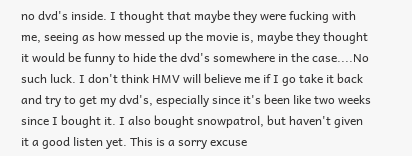no dvd's inside. I thought that maybe they were fucking with me, seeing as how messed up the movie is, maybe they thought it would be funny to hide the dvd's somewhere in the case....No such luck. I don't think HMV will believe me if I go take it back and try to get my dvd's, especially since it's been like two weeks since I bought it. I also bought snowpatrol, but haven't given it a good listen yet. This is a sorry excuse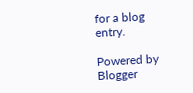for a blog entry.

Powered by Blogger